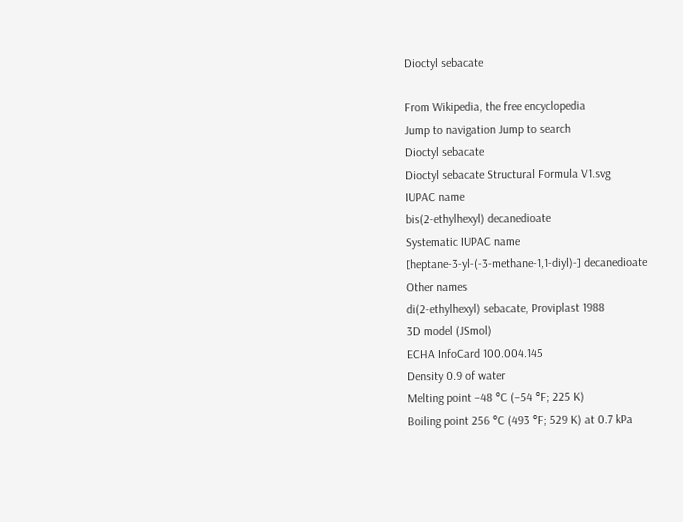Dioctyl sebacate

From Wikipedia, the free encyclopedia
Jump to navigation Jump to search
Dioctyl sebacate
Dioctyl sebacate Structural Formula V1.svg
IUPAC name
bis(2-ethylhexyl) decanedioate
Systematic IUPAC name
[heptane-3-yl-(-3-methane-1,1-diyl)-] decanedioate
Other names
di(2-ethylhexyl) sebacate, Proviplast 1988
3D model (JSmol)
ECHA InfoCard 100.004.145
Density 0.9 of water
Melting point −48 °C (−54 °F; 225 K)
Boiling point 256 °C (493 °F; 529 K) at 0.7 kPa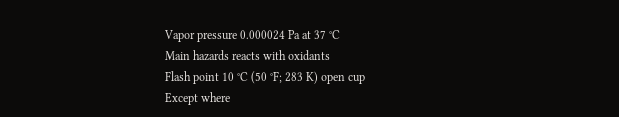Vapor pressure 0.000024 Pa at 37 °C
Main hazards reacts with oxidants
Flash point 10 °C (50 °F; 283 K) open cup
Except where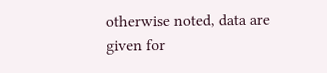otherwise noted, data are given for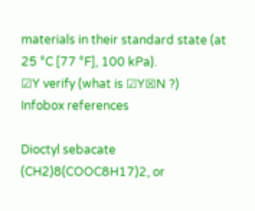materials in their standard state (at 25 °C [77 °F], 100 kPa).
☑Y verify (what is ☑Y☒N ?)
Infobox references

Dioctyl sebacate (CH2)8(COOC8H17)2, or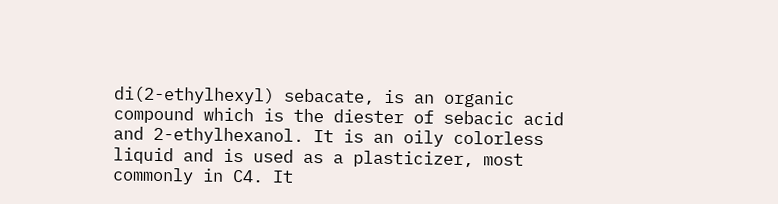di(2-ethylhexyl) sebacate, is an organic compound which is the diester of sebacic acid and 2-ethylhexanol. It is an oily colorless liquid and is used as a plasticizer, most commonly in C4. It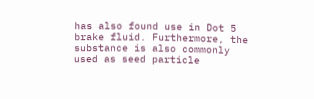has also found use in Dot 5 brake fluid. Furthermore, the substance is also commonly used as seed particle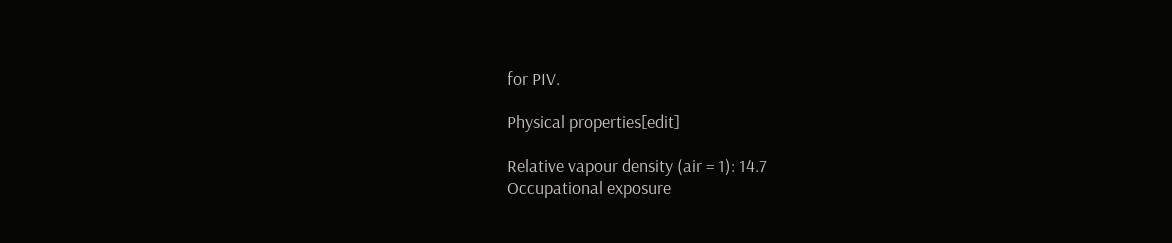for PIV.

Physical properties[edit]

Relative vapour density (air = 1): 14.7
Occupational exposure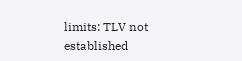limits: TLV not established